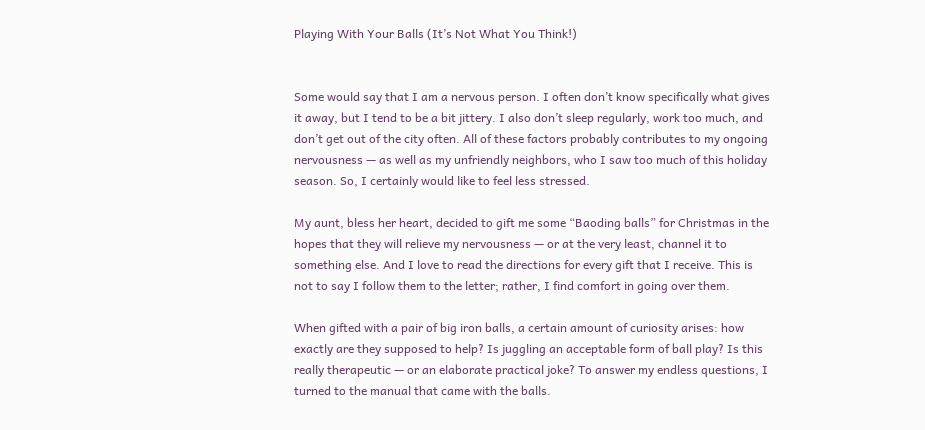Playing With Your Balls (It’s Not What You Think!)


Some would say that I am a nervous person. I often don’t know specifically what gives it away, but I tend to be a bit jittery. I also don’t sleep regularly, work too much, and don’t get out of the city often. All of these factors probably contributes to my ongoing nervousness — as well as my unfriendly neighbors, who I saw too much of this holiday season. So, I certainly would like to feel less stressed.

My aunt, bless her heart, decided to gift me some “Baoding balls” for Christmas in the hopes that they will relieve my nervousness — or at the very least, channel it to something else. And I love to read the directions for every gift that I receive. This is not to say I follow them to the letter; rather, I find comfort in going over them.

When gifted with a pair of big iron balls, a certain amount of curiosity arises: how exactly are they supposed to help? Is juggling an acceptable form of ball play? Is this really therapeutic — or an elaborate practical joke? To answer my endless questions, I turned to the manual that came with the balls.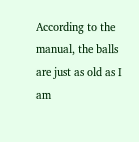According to the manual, the balls are just as old as I am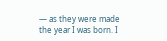— as they were made the year I was born. I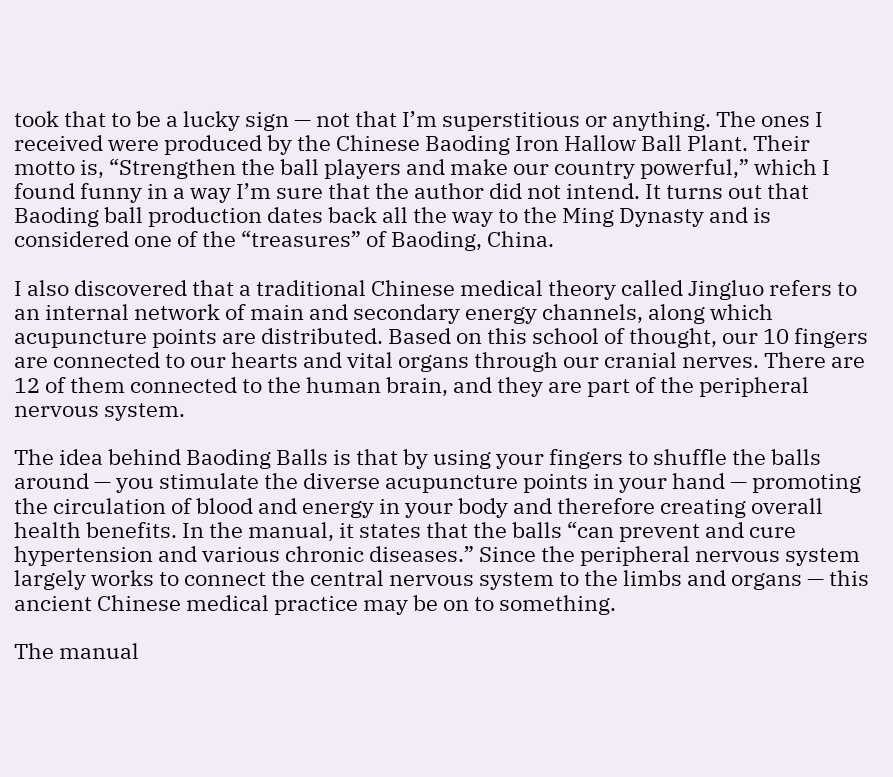took that to be a lucky sign — not that I’m superstitious or anything. The ones I received were produced by the Chinese Baoding Iron Hallow Ball Plant. Their motto is, “Strengthen the ball players and make our country powerful,” which I found funny in a way I’m sure that the author did not intend. It turns out that Baoding ball production dates back all the way to the Ming Dynasty and is considered one of the “treasures” of Baoding, China.

I also discovered that a traditional Chinese medical theory called Jingluo refers to an internal network of main and secondary energy channels, along which acupuncture points are distributed. Based on this school of thought, our 10 fingers are connected to our hearts and vital organs through our cranial nerves. There are 12 of them connected to the human brain, and they are part of the peripheral nervous system.

The idea behind Baoding Balls is that by using your fingers to shuffle the balls around — you stimulate the diverse acupuncture points in your hand — promoting the circulation of blood and energy in your body and therefore creating overall health benefits. In the manual, it states that the balls “can prevent and cure hypertension and various chronic diseases.” Since the peripheral nervous system largely works to connect the central nervous system to the limbs and organs — this ancient Chinese medical practice may be on to something.

The manual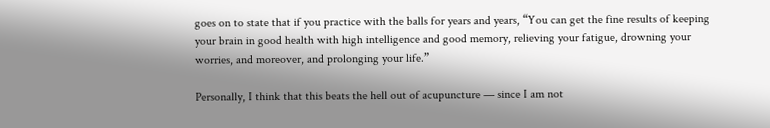goes on to state that if you practice with the balls for years and years, “You can get the fine results of keeping your brain in good health with high intelligence and good memory, relieving your fatigue, drowning your worries, and moreover, and prolonging your life.”

Personally, I think that this beats the hell out of acupuncture — since I am not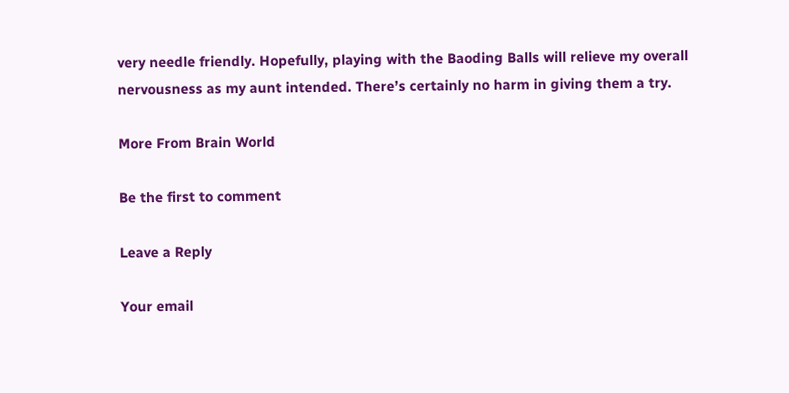very needle friendly. Hopefully, playing with the Baoding Balls will relieve my overall nervousness as my aunt intended. There’s certainly no harm in giving them a try.

More From Brain World

Be the first to comment

Leave a Reply

Your email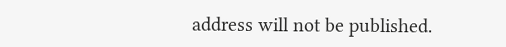address will not be published.